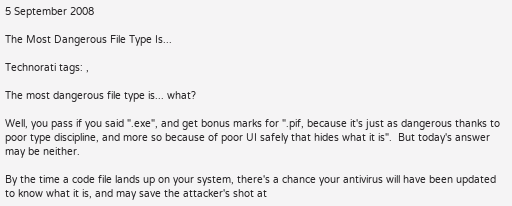5 September 2008

The Most Dangerous File Type Is...

Technorati tags: ,

The most dangerous file type is... what?

Well, you pass if you said ".exe", and get bonus marks for ".pif, because it's just as dangerous thanks to poor type discipline, and more so because of poor UI safely that hides what it is".  But today's answer may be neither.

By the time a code file lands up on your system, there's a chance your antivirus will have been updated to know what it is, and may save the attacker's shot at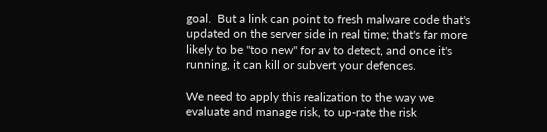goal.  But a link can point to fresh malware code that's updated on the server side in real time; that's far more likely to be "too new" for av to detect, and once it's running, it can kill or subvert your defences.

We need to apply this realization to the way we evaluate and manage risk, to up-rate the risk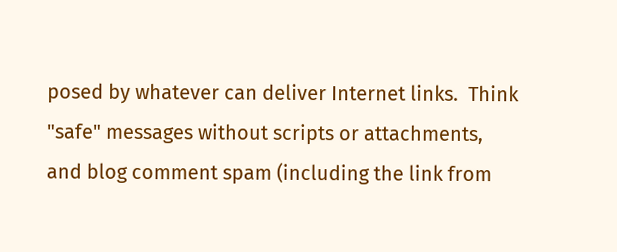posed by whatever can deliver Internet links.  Think "safe" messages without scripts or attachments, and blog comment spam (including the link from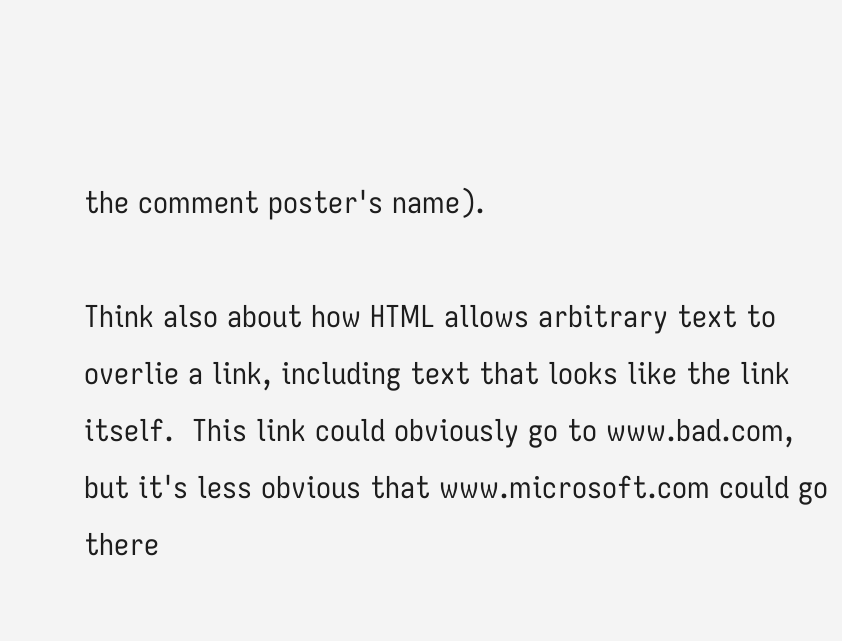the comment poster's name).

Think also about how HTML allows arbitrary text to overlie a link, including text that looks like the link itself.  This link could obviously go to www.bad.com, but it's less obvious that www.microsoft.com could go there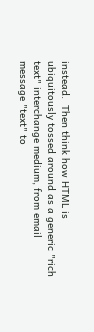instead.  Then think how HTML is ubiquitously tossed around as a generic "rich text" interchange medium, from email message "text" to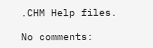.CHM Help files.

No comments: